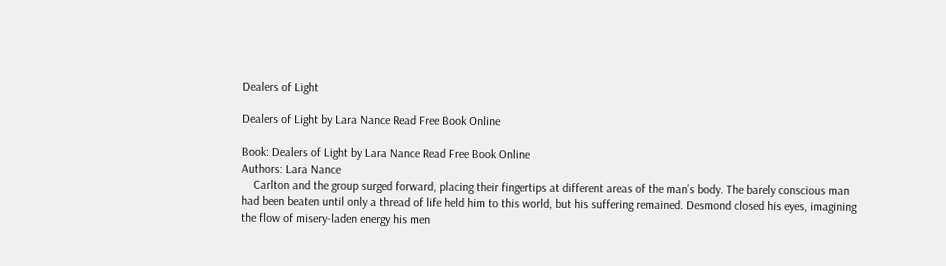Dealers of Light

Dealers of Light by Lara Nance Read Free Book Online

Book: Dealers of Light by Lara Nance Read Free Book Online
Authors: Lara Nance
    Carlton and the group surged forward, placing their fingertips at different areas of the man’s body. The barely conscious man had been beaten until only a thread of life held him to this world, but his suffering remained. Desmond closed his eyes, imagining the flow of misery-laden energy his men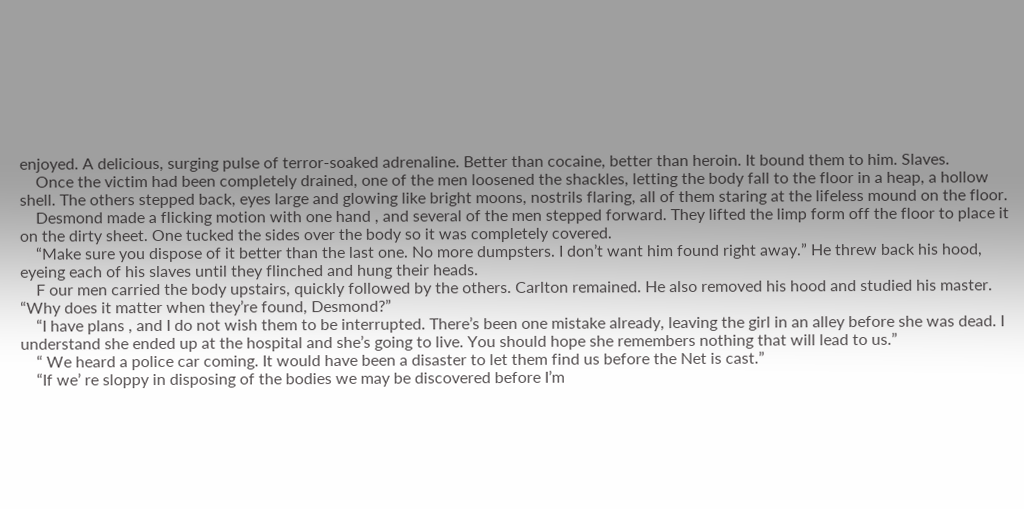enjoyed. A delicious, surging pulse of terror-soaked adrenaline. Better than cocaine, better than heroin. It bound them to him. Slaves.
    Once the victim had been completely drained, one of the men loosened the shackles, letting the body fall to the floor in a heap, a hollow shell. The others stepped back, eyes large and glowing like bright moons, nostrils flaring, all of them staring at the lifeless mound on the floor.
    Desmond made a flicking motion with one hand , and several of the men stepped forward. They lifted the limp form off the floor to place it on the dirty sheet. One tucked the sides over the body so it was completely covered.
    “Make sure you dispose of it better than the last one. No more dumpsters. I don’t want him found right away.” He threw back his hood, eyeing each of his slaves until they flinched and hung their heads.
    F our men carried the body upstairs, quickly followed by the others. Carlton remained. He also removed his hood and studied his master. “Why does it matter when they’re found, Desmond?”
    “I have plans , and I do not wish them to be interrupted. There’s been one mistake already, leaving the girl in an alley before she was dead. I understand she ended up at the hospital and she’s going to live. You should hope she remembers nothing that will lead to us.”
    “ We heard a police car coming. It would have been a disaster to let them find us before the Net is cast.”
    “If we’ re sloppy in disposing of the bodies we may be discovered before I’m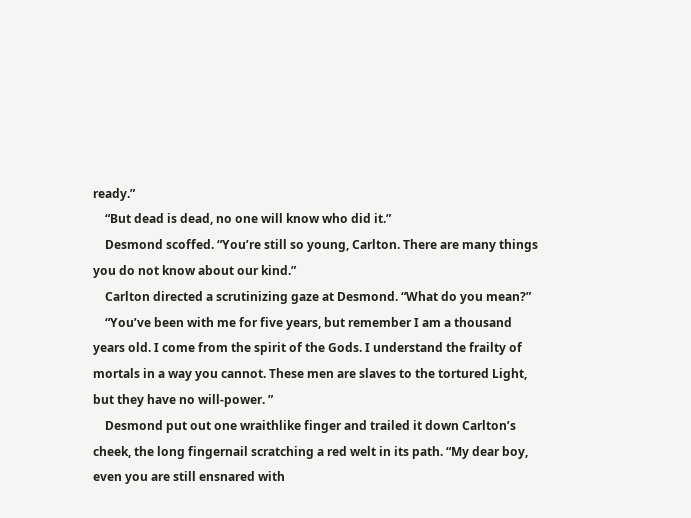ready.”
    “But dead is dead, no one will know who did it.”
    Desmond scoffed. “You’re still so young, Carlton. There are many things you do not know about our kind.”
    Carlton directed a scrutinizing gaze at Desmond. “What do you mean?”
    “You’ve been with me for five years, but remember I am a thousand years old. I come from the spirit of the Gods. I understand the frailty of mortals in a way you cannot. These men are slaves to the tortured Light, but they have no will-power. ”
    Desmond put out one wraithlike finger and trailed it down Carlton’s cheek, the long fingernail scratching a red welt in its path. “My dear boy, even you are still ensnared with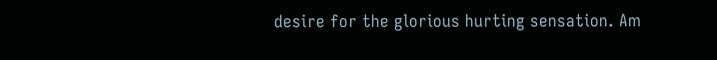desire for the glorious hurting sensation. Am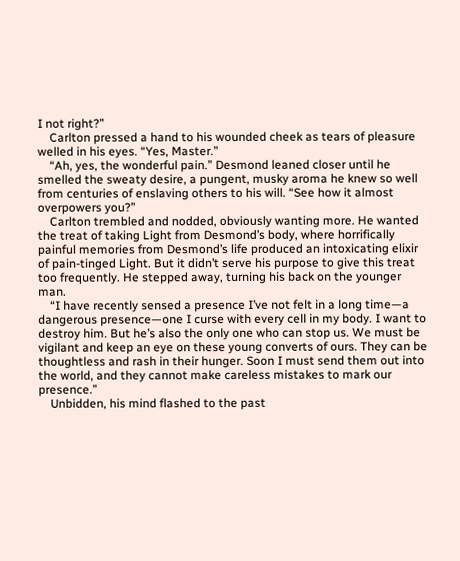I not right?”
    Carlton pressed a hand to his wounded cheek as tears of pleasure welled in his eyes. “Yes, Master.”
    “Ah, yes, the wonderful pain.” Desmond leaned closer until he smelled the sweaty desire, a pungent, musky aroma he knew so well from centuries of enslaving others to his will. “See how it almost overpowers you?”
    Carlton trembled and nodded, obviously wanting more. He wanted the treat of taking Light from Desmond’s body, where horrifically painful memories from Desmond’s life produced an intoxicating elixir of pain-tinged Light. But it didn’t serve his purpose to give this treat too frequently. He stepped away, turning his back on the younger man.
    “I have recently sensed a presence I’ve not felt in a long time—a dangerous presence—one I curse with every cell in my body. I want to destroy him. But he’s also the only one who can stop us. We must be vigilant and keep an eye on these young converts of ours. They can be thoughtless and rash in their hunger. Soon I must send them out into the world, and they cannot make careless mistakes to mark our presence.”
    Unbidden, his mind flashed to the past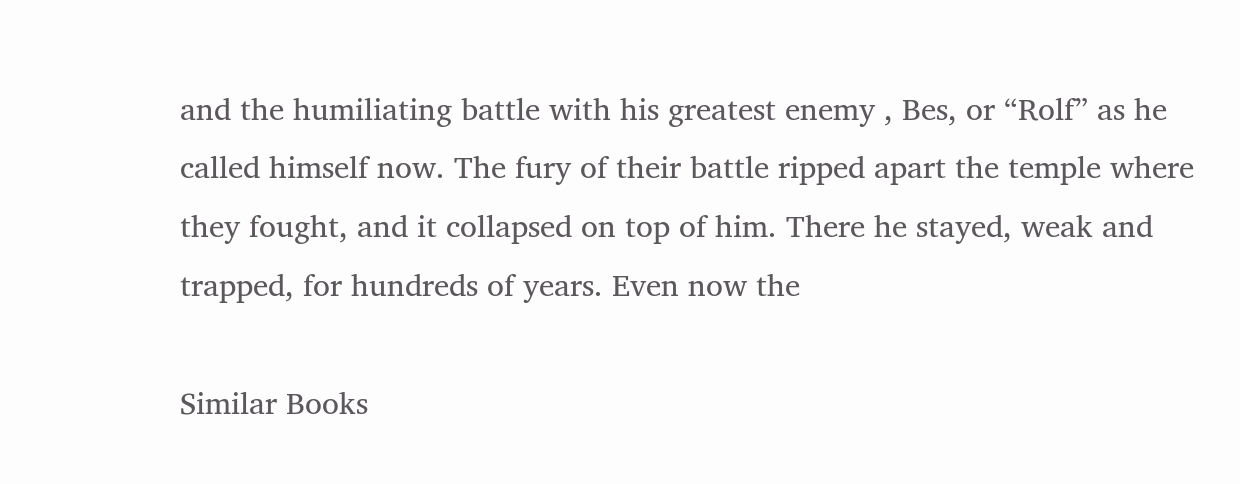and the humiliating battle with his greatest enemy , Bes, or “Rolf” as he called himself now. The fury of their battle ripped apart the temple where they fought, and it collapsed on top of him. There he stayed, weak and trapped, for hundreds of years. Even now the

Similar Books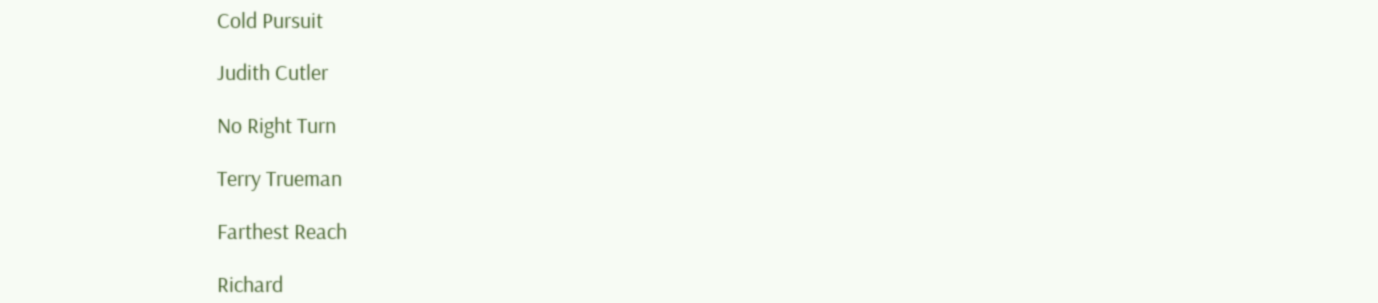Cold Pursuit

Judith Cutler

No Right Turn

Terry Trueman

Farthest Reach

Richard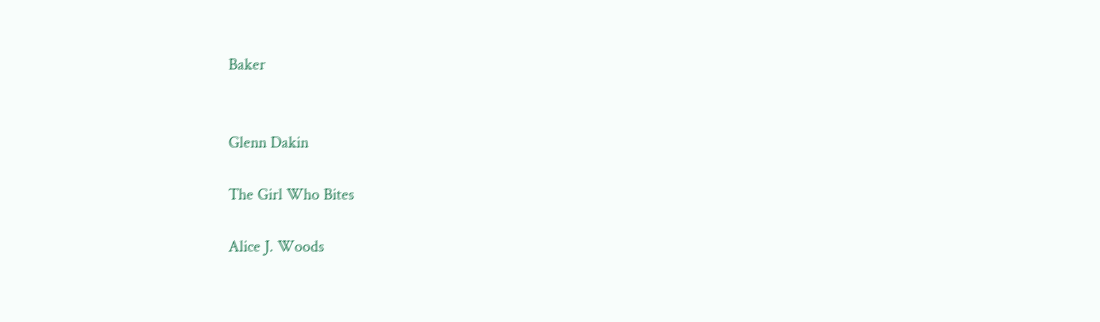Baker


Glenn Dakin

The Girl Who Bites

Alice J. Woods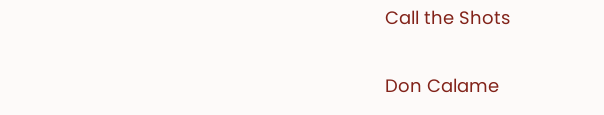Call the Shots

Don Calame